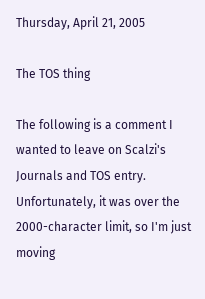Thursday, April 21, 2005

The TOS thing

The following is a comment I wanted to leave on Scalzi's Journals and TOS entry.  Unfortunately, it was over the 2000-character limit, so I'm just moving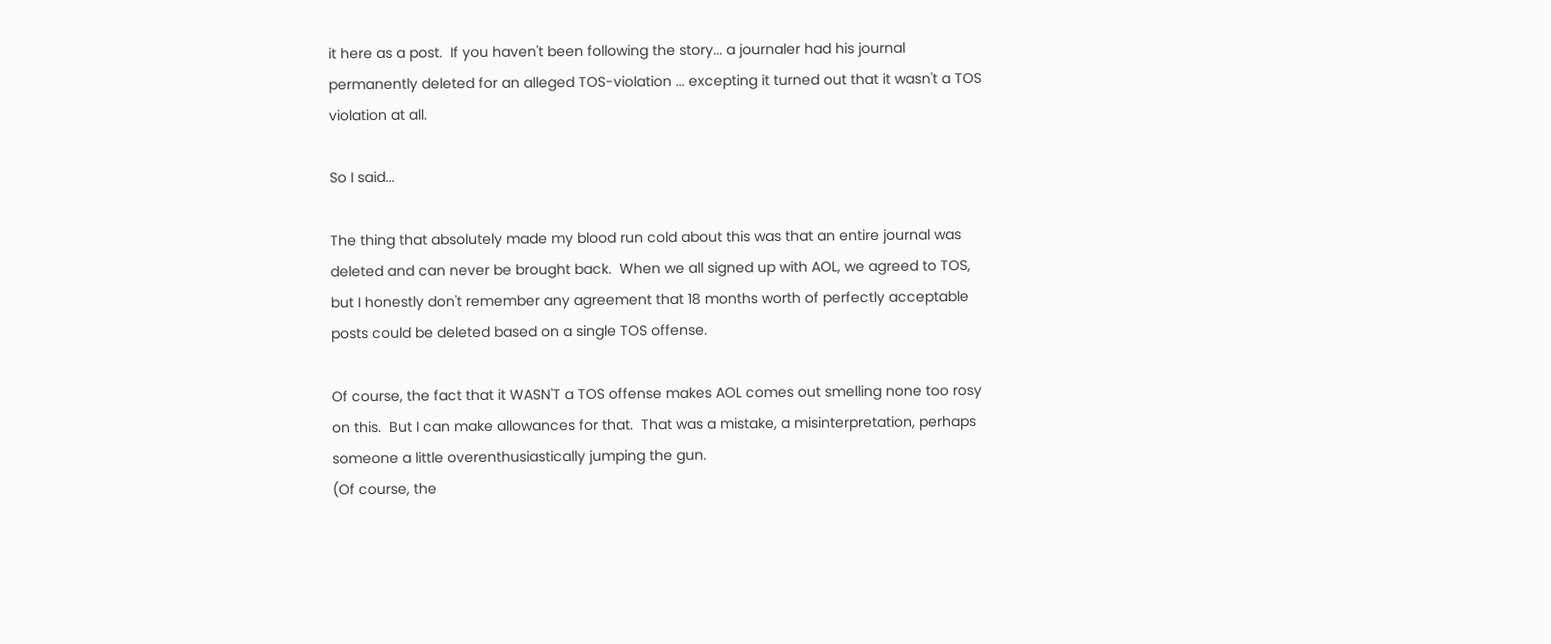it here as a post.  If you haven't been following the story... a journaler had his journal permanently deleted for an alleged TOS-violation ... excepting it turned out that it wasn't a TOS violation at all.

So I said...

The thing that absolutely made my blood run cold about this was that an entire journal was deleted and can never be brought back.  When we all signed up with AOL, we agreed to TOS, but I honestly don't remember any agreement that 18 months worth of perfectly acceptable posts could be deleted based on a single TOS offense.

Of course, the fact that it WASN'T a TOS offense makes AOL comes out smelling none too rosy on this.  But I can make allowances for that.  That was a mistake, a misinterpretation, perhaps someone a little overenthusiastically jumping the gun.
(Of course, the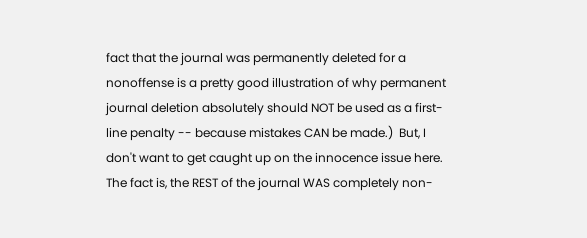fact that the journal was permanently deleted for a nonoffense is a pretty good illustration of why permanent journal deletion absolutely should NOT be used as a first-line penalty -- because mistakes CAN be made.)  But, I don't want to get caught up on the innocence issue here.  The fact is, the REST of the journal WAS completely non-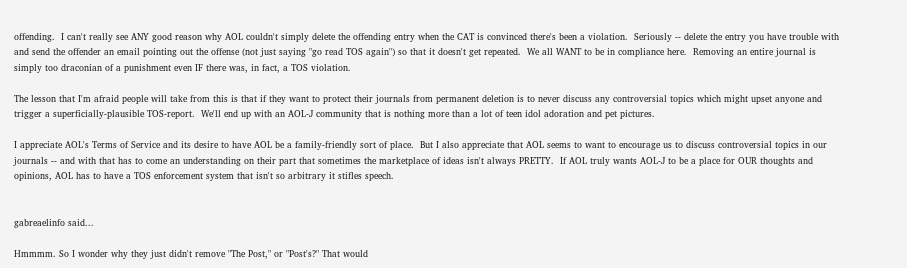offending.  I can't really see ANY good reason why AOL couldn't simply delete the offending entry when the CAT is convinced there's been a violation.  Seriously -- delete the entry you have trouble with and send the offender an email pointing out the offense (not just saying "go read TOS again") so that it doesn't get repeated.  We all WANT to be in compliance here.  Removing an entire journal is simply too draconian of a punishment even IF there was, in fact, a TOS violation.

The lesson that I'm afraid people will take from this is that if they want to protect their journals from permanent deletion is to never discuss any controversial topics which might upset anyone and trigger a superficially-plausible TOS-report.  We'll end up with an AOL-J community that is nothing more than a lot of teen idol adoration and pet pictures.

I appreciate AOL's Terms of Service and its desire to have AOL be a family-friendly sort of place.  But I also appreciate that AOL seems to want to encourage us to discuss controversial topics in our journals -- and with that has to come an understanding on their part that sometimes the marketplace of ideas isn't always PRETTY.  If AOL truly wants AOL-J to be a place for OUR thoughts and opinions, AOL has to have a TOS enforcement system that isn't so arbitrary it stifles speech.


gabreaelinfo said...

Hmmmm. So I wonder why they just didn't remove "The Post," or "Post's?" That would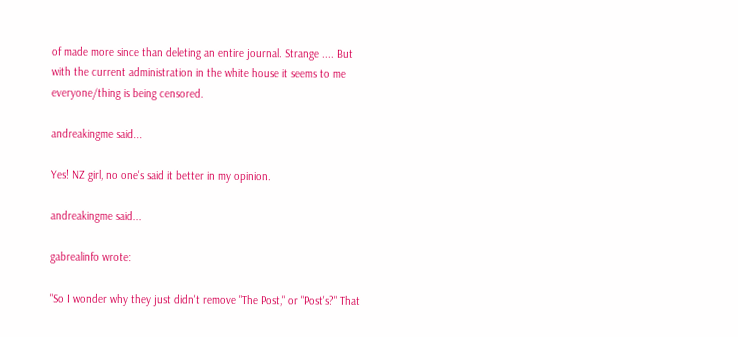of made more since than deleting an entire journal. Strange .... But with the current administration in the white house it seems to me everyone/thing is being censored.

andreakingme said...

Yes! NZ girl, no one's said it better in my opinion.

andreakingme said...

gabrealinfo wrote:

"So I wonder why they just didn't remove "The Post," or "Post's?" That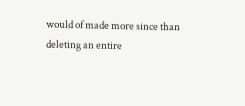would of made more since than deleting an entire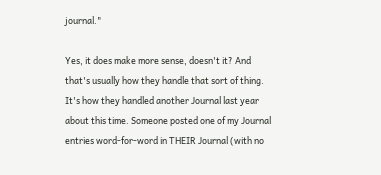journal."

Yes, it does make more sense, doesn't it? And that's usually how they handle that sort of thing. It's how they handled another Journal last year about this time. Someone posted one of my Journal entries word-for-word in THEIR Journal (with no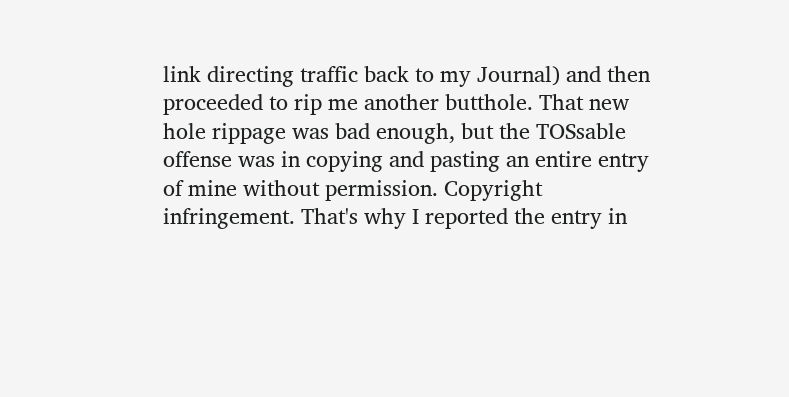link directing traffic back to my Journal) and then proceeded to rip me another butthole. That new hole rippage was bad enough, but the TOSsable offense was in copying and pasting an entire entry of mine without permission. Copyright infringement. That's why I reported the entry in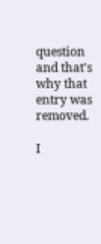question and that's why that entry was removed.

I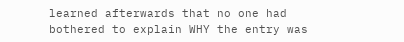learned afterwards that no one had bothered to explain WHY the entry was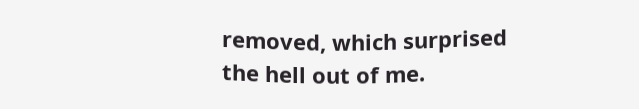removed, which surprised the hell out of me.